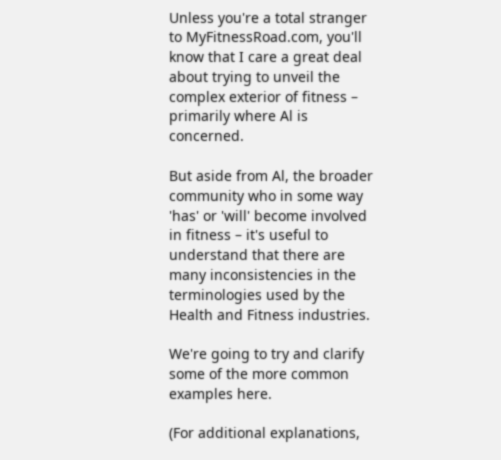Unless you're a total stranger to MyFitnessRoad.com, you'll know that I care a great deal about trying to unveil the complex exterior of fitness – primarily where Al is concerned.

But aside from Al, the broader community who in some way 'has' or 'will' become involved in fitness – it's useful to understand that there are many inconsistencies in the terminologies used by the Health and Fitness industries.

We're going to try and clarify some of the more common examples here.

(For additional explanations,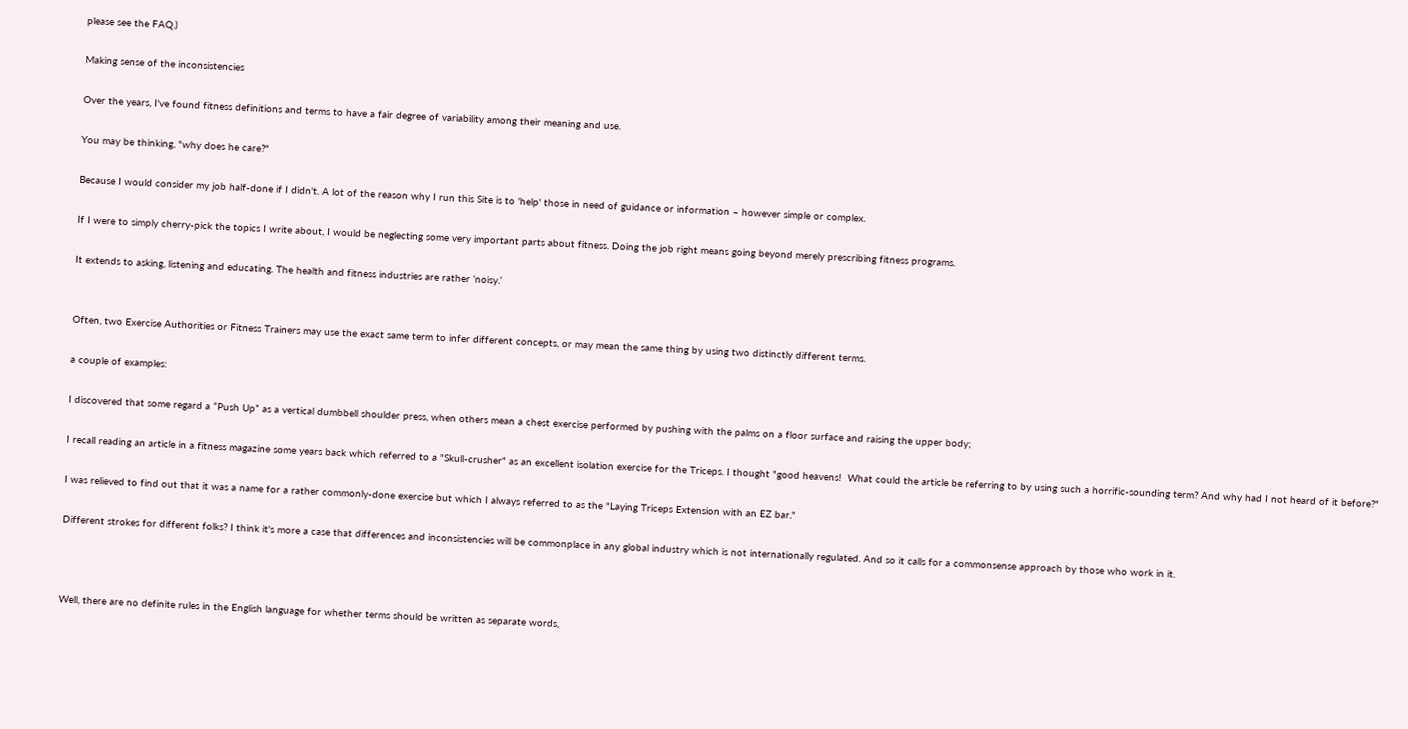please see the FAQ.)

Making sense of the inconsistencies

Over the years, I've found fitness definitions and terms to have a fair degree of variability among their meaning and use.

You may be thinking, "why does he care?"

Because I would consider my job half-done if I didn't. A lot of the reason why I run this Site is to 'help' those in need of guidance or information – however simple or complex.

If I were to simply cherry-pick the topics I write about, I would be neglecting some very important parts about fitness. Doing the job right means going beyond merely prescribing fitness programs.

It extends to asking, listening and educating. The health and fitness industries are rather ‘noisy.‘


Often, two Exercise Authorities or Fitness Trainers may use the exact same term to infer different concepts, or may mean the same thing by using two distinctly different terms.

a couple of examples:

I discovered that some regard a “Push Up” as a vertical dumbbell shoulder press, when others mean a chest exercise performed by pushing with the palms on a floor surface and raising the upper body;

I recall reading an article in a fitness magazine some years back which referred to a "Skull-crusher" as an excellent isolation exercise for the Triceps. I thought "good heavens!  What could the article be referring to by using such a horrific-sounding term? And why had I not heard of it before?"

I was relieved to find out that it was a name for a rather commonly-done exercise but which I always referred to as the "Laying Triceps Extension with an EZ bar."

Different strokes for different folks? I think it's more a case that differences and inconsistencies will be commonplace in any global industry which is not internationally regulated. And so it calls for a commonsense approach by those who work in it.



Well, there are no definite rules in the English language for whether terms should be written as separate words,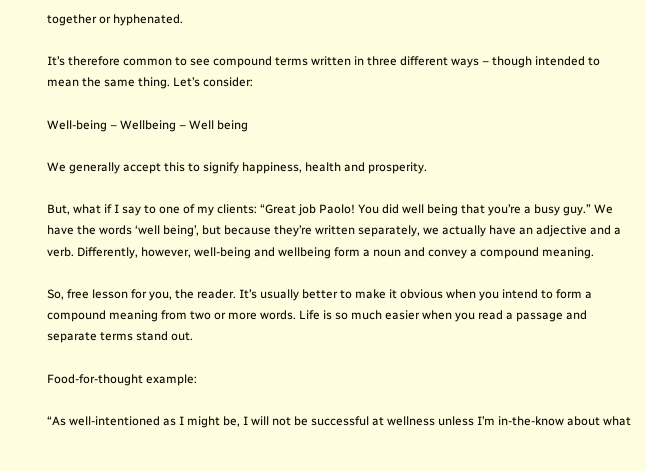together or hyphenated.

It’s therefore common to see compound terms written in three different ways – though intended to mean the same thing. Let’s consider:

Well-being – Wellbeing – Well being

We generally accept this to signify happiness, health and prosperity.

But, what if I say to one of my clients: “Great job Paolo! You did well being that you’re a busy guy.” We have the words ‘well being’, but because they’re written separately, we actually have an adjective and a verb. Differently, however, well-being and wellbeing form a noun and convey a compound meaning.

So, free lesson for you, the reader. It’s usually better to make it obvious when you intend to form a compound meaning from two or more words. Life is so much easier when you read a passage and separate terms stand out.

Food-for-thought example:

“As well-intentioned as I might be, I will not be successful at wellness unless I’m in-the-know about what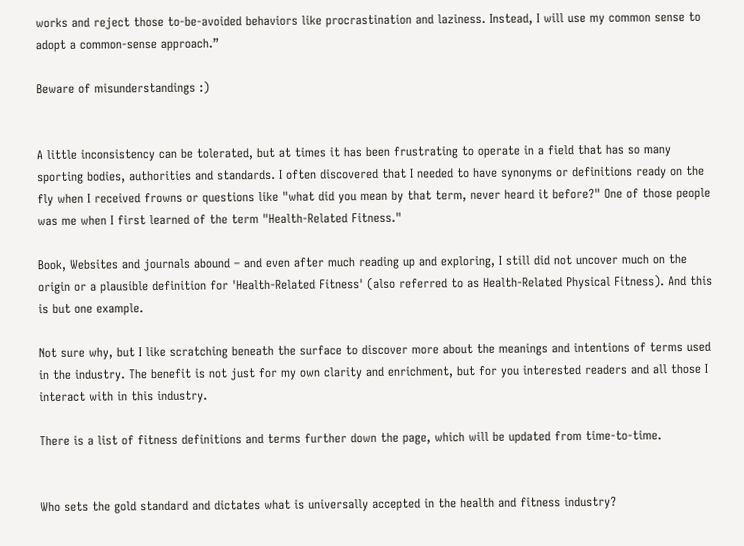works and reject those to-be-avoided behaviors like procrastination and laziness. Instead, I will use my common sense to adopt a common-sense approach.”

Beware of misunderstandings :)


A little inconsistency can be tolerated, but at times it has been frustrating to operate in a field that has so many sporting bodies, authorities and standards. I often discovered that I needed to have synonyms or definitions ready on the fly when I received frowns or questions like "what did you mean by that term, never heard it before?" One of those people was me when I first learned of the term "Health-Related Fitness."

Book, Websites and journals abound – and even after much reading up and exploring, I still did not uncover much on the origin or a plausible definition for 'Health-Related Fitness' (also referred to as Health-Related Physical Fitness). And this is but one example.

Not sure why, but I like scratching beneath the surface to discover more about the meanings and intentions of terms used in the industry. The benefit is not just for my own clarity and enrichment, but for you interested readers and all those I interact with in this industry.

There is a list of fitness definitions and terms further down the page, which will be updated from time-to-time.


Who sets the gold standard and dictates what is universally accepted in the health and fitness industry?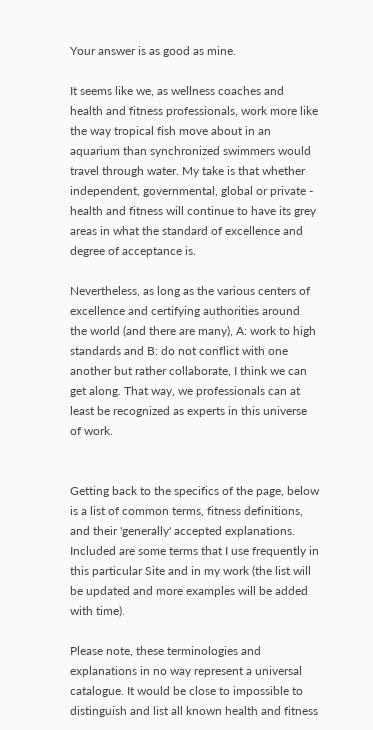Your answer is as good as mine.

It seems like we, as wellness coaches and health and fitness professionals, work more like the way tropical fish move about in an aquarium than synchronized swimmers would travel through water. My take is that whether independent, governmental, global or private - health and fitness will continue to have its grey areas in what the standard of excellence and degree of acceptance is.

Nevertheless, as long as the various centers of excellence and certifying authorities around the world (and there are many), A: work to high standards and B: do not conflict with one another but rather collaborate, I think we can get along. That way, we professionals can at least be recognized as experts in this universe of work.


Getting back to the specifics of the page, below is a list of common terms, fitness definitions, and their 'generally' accepted explanations. Included are some terms that I use frequently in this particular Site and in my work (the list will be updated and more examples will be added with time).

Please note, these terminologies and explanations in no way represent a universal catalogue. It would be close to impossible to distinguish and list all known health and fitness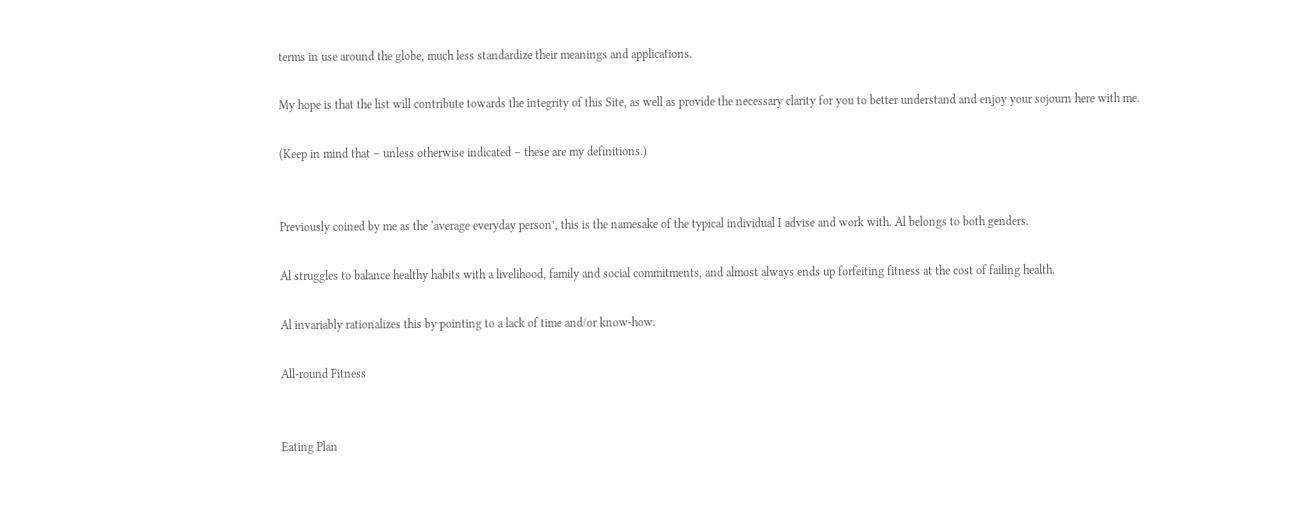terms in use around the globe, much less standardize their meanings and applications.

My hope is that the list will contribute towards the integrity of this Site, as well as provide the necessary clarity for you to better understand and enjoy your sojourn here with me.

(Keep in mind that – unless otherwise indicated – these are my definitions.)


Previously coined by me as the ‘average everyday person’, this is the namesake of the typical individual I advise and work with. Al belongs to both genders.

Al struggles to balance healthy habits with a livelihood, family and social commitments, and almost always ends up forfeiting fitness at the cost of failing health.

Al invariably rationalizes this by pointing to a lack of time and/or know-how.

All-round Fitness


Eating Plan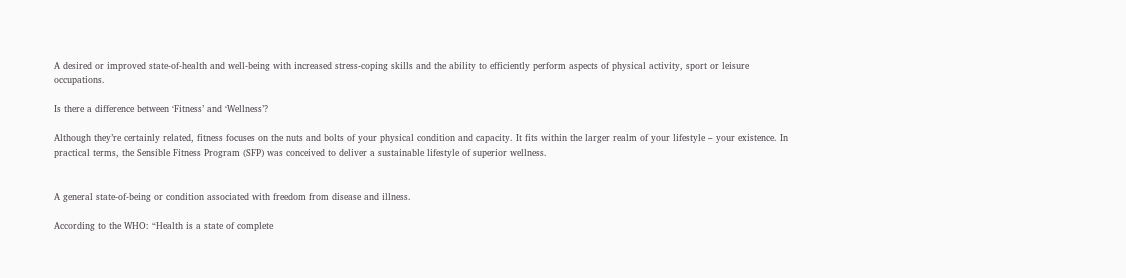A desired or improved state-of-health and well-being with increased stress-coping skills and the ability to efficiently perform aspects of physical activity, sport or leisure occupations.

Is there a difference between ‘Fitness’ and ‘Wellness’?

Although they’re certainly related, fitness focuses on the nuts and bolts of your physical condition and capacity. It fits within the larger realm of your lifestyle – your existence. In practical terms, the Sensible Fitness Program (SFP) was conceived to deliver a sustainable lifestyle of superior wellness.


A general state-of-being or condition associated with freedom from disease and illness.

According to the WHO: “Health is a state of complete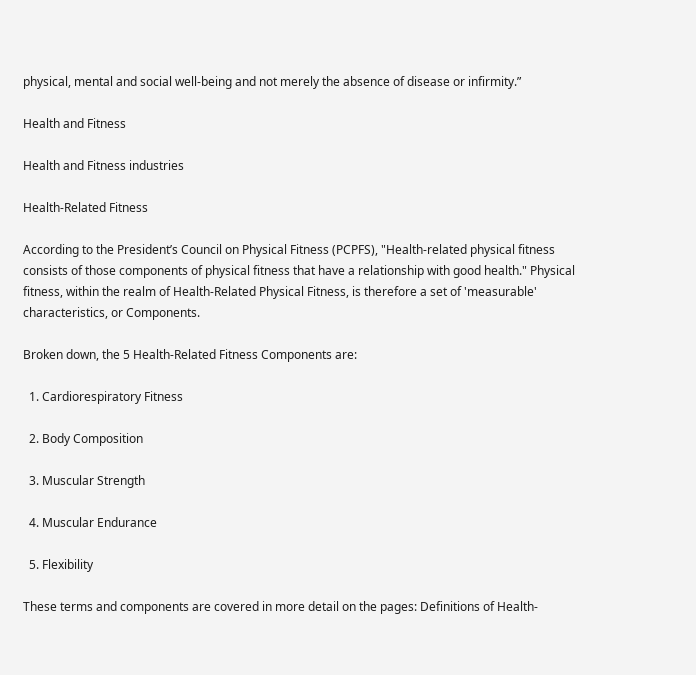physical, mental and social well-being and not merely the absence of disease or infirmity.”

Health and Fitness

Health and Fitness industries

Health-Related Fitness

According to the President’s Council on Physical Fitness (PCPFS), "Health-related physical fitness consists of those components of physical fitness that have a relationship with good health." Physical fitness, within the realm of Health-Related Physical Fitness, is therefore a set of 'measurable' characteristics, or Components.

Broken down, the 5 Health-Related Fitness Components are:

  1. Cardiorespiratory Fitness

  2. Body Composition

  3. Muscular Strength

  4. Muscular Endurance

  5. Flexibility

These terms and components are covered in more detail on the pages: Definitions of Health-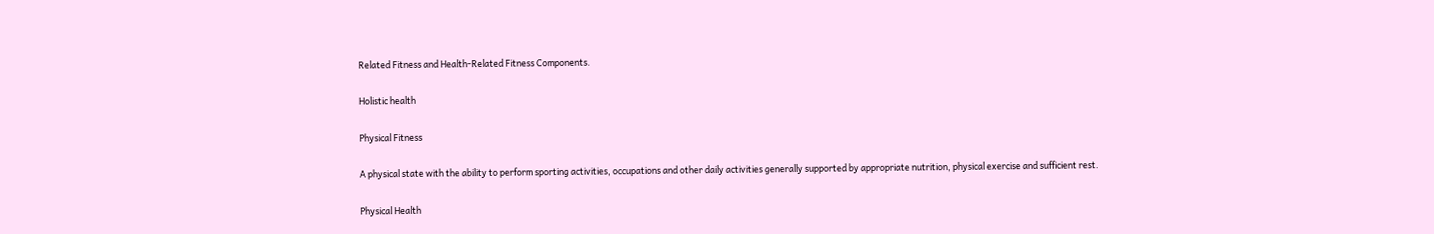Related Fitness and Health-Related Fitness Components.

Holistic health

Physical Fitness

A physical state with the ability to perform sporting activities, occupations and other daily activities generally supported by appropriate nutrition, physical exercise and sufficient rest.

Physical Health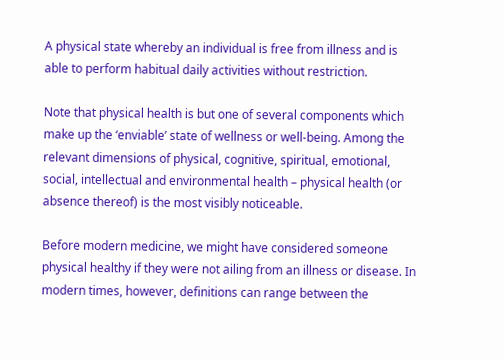A physical state whereby an individual is free from illness and is able to perform habitual daily activities without restriction.

Note that physical health is but one of several components which make up the ‘enviable’ state of wellness or well-being. Among the relevant dimensions of physical, cognitive, spiritual, emotional, social, intellectual and environmental health – physical health (or absence thereof) is the most visibly noticeable.

Before modern medicine, we might have considered someone physical healthy if they were not ailing from an illness or disease. In modern times, however, definitions can range between the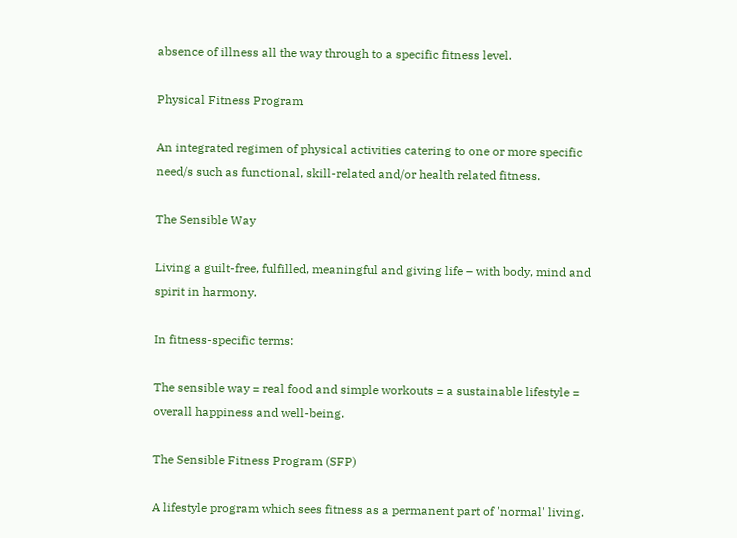absence of illness all the way through to a specific fitness level.

Physical Fitness Program

An integrated regimen of physical activities catering to one or more specific need/s such as functional, skill-related and/or health related fitness.

The Sensible Way

Living a guilt-free, fulfilled, meaningful and giving life – with body, mind and spirit in harmony.

In fitness-specific terms:

The sensible way = real food and simple workouts = a sustainable lifestyle = overall happiness and well-being.

The Sensible Fitness Program (SFP)

A lifestyle program which sees fitness as a permanent part of 'normal' living.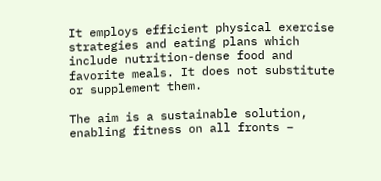It employs efficient physical exercise strategies and eating plans which include nutrition-dense food and favorite meals. It does not substitute or supplement them.

The aim is a sustainable solution, enabling fitness on all fronts –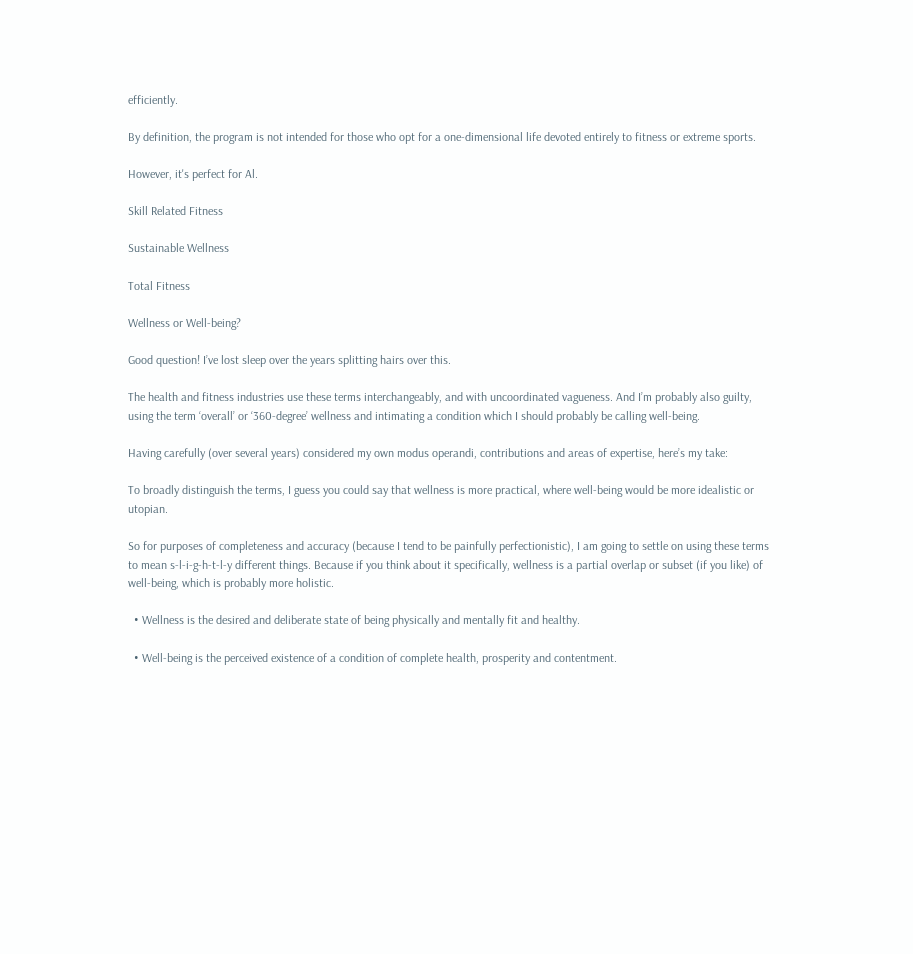efficiently.

By definition, the program is not intended for those who opt for a one-dimensional life devoted entirely to fitness or extreme sports.

However, it's perfect for Al.

Skill Related Fitness

Sustainable Wellness

Total Fitness

Wellness or Well-being?

Good question! I’ve lost sleep over the years splitting hairs over this.

The health and fitness industries use these terms interchangeably, and with uncoordinated vagueness. And I’m probably also guilty, using the term ‘overall’ or ‘360-degree’ wellness and intimating a condition which I should probably be calling well-being.

Having carefully (over several years) considered my own modus operandi, contributions and areas of expertise, here’s my take:

To broadly distinguish the terms, I guess you could say that wellness is more practical, where well-being would be more idealistic or utopian.

So for purposes of completeness and accuracy (because I tend to be painfully perfectionistic), I am going to settle on using these terms to mean s-l-i-g-h-t-l-y different things. Because if you think about it specifically, wellness is a partial overlap or subset (if you like) of well-being, which is probably more holistic.

  • Wellness is the desired and deliberate state of being physically and mentally fit and healthy.

  • Well-being is the perceived existence of a condition of complete health, prosperity and contentment.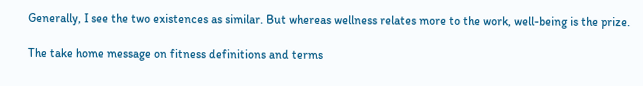Generally, I see the two existences as similar. But whereas wellness relates more to the work, well-being is the prize.

The take home message on fitness definitions and terms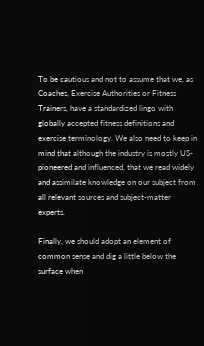To be cautious and not to assume that we, as Coaches, Exercise Authorities or Fitness Trainers, have a standardized lingo with globally accepted fitness definitions and exercise terminology. We also need to keep in mind that although the industry is mostly US-pioneered and influenced, that we read widely and assimilate knowledge on our subject from all relevant sources and subject-matter experts.

Finally, we should adopt an element of common sense and dig a little below the surface when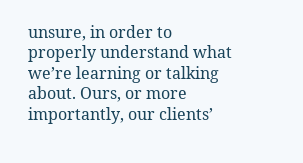unsure, in order to properly understand what we’re learning or talking about. Ours, or more importantly, our clients’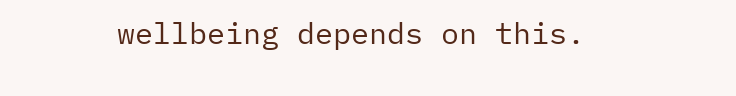wellbeing depends on this.